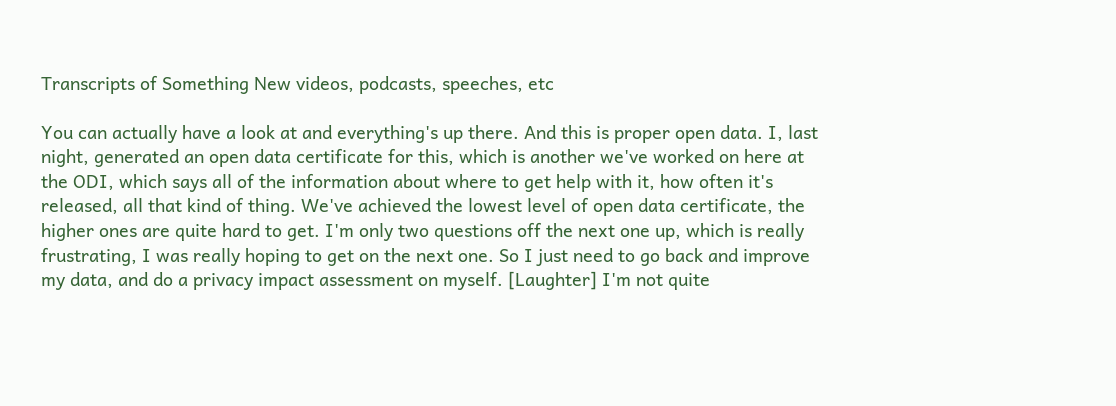Transcripts of Something New videos, podcasts, speeches, etc

You can actually have a look at and everything's up there. And this is proper open data. I, last night, generated an open data certificate for this, which is another we've worked on here at the ODI, which says all of the information about where to get help with it, how often it's released, all that kind of thing. We've achieved the lowest level of open data certificate, the higher ones are quite hard to get. I'm only two questions off the next one up, which is really frustrating, I was really hoping to get on the next one. So I just need to go back and improve my data, and do a privacy impact assessment on myself. [Laughter] I'm not quite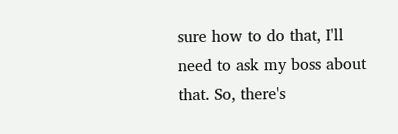sure how to do that, I'll need to ask my boss about that. So, there's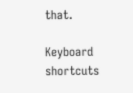that.

Keyboard shortcuts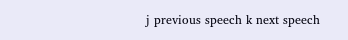j previous speech k next speech